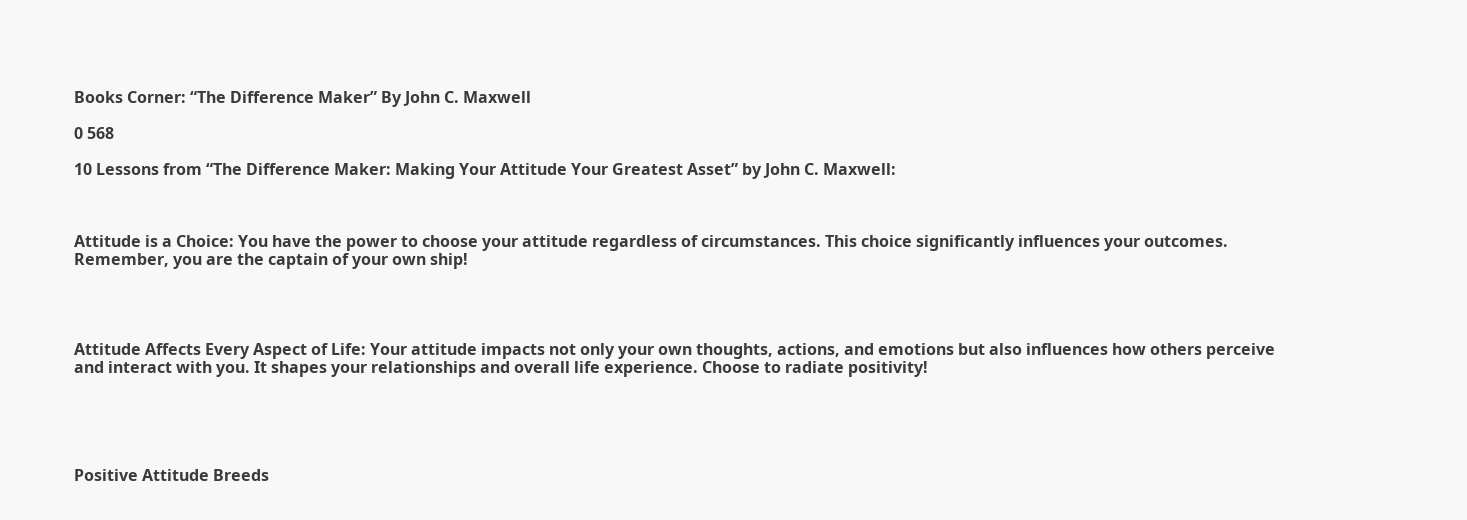Books Corner: “The Difference Maker” By John C. Maxwell

0 568

10 Lessons from “The Difference Maker: Making Your Attitude Your Greatest Asset” by John C. Maxwell:



Attitude is a Choice: You have the power to choose your attitude regardless of circumstances. This choice significantly influences your outcomes. Remember, you are the captain of your own ship!




Attitude Affects Every Aspect of Life: Your attitude impacts not only your own thoughts, actions, and emotions but also influences how others perceive and interact with you. It shapes your relationships and overall life experience. Choose to radiate positivity!





Positive Attitude Breeds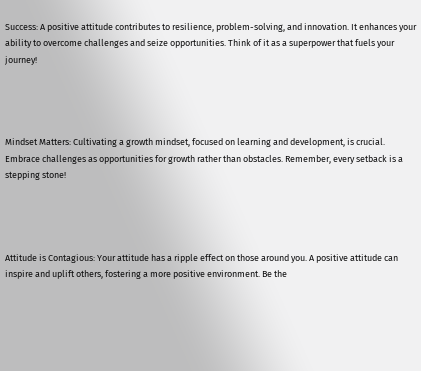Success: A positive attitude contributes to resilience, problem-solving, and innovation. It enhances your ability to overcome challenges and seize opportunities. Think of it as a superpower that fuels your journey!




Mindset Matters: Cultivating a growth mindset, focused on learning and development, is crucial. Embrace challenges as opportunities for growth rather than obstacles. Remember, every setback is a stepping stone!




Attitude is Contagious: Your attitude has a ripple effect on those around you. A positive attitude can inspire and uplift others, fostering a more positive environment. Be the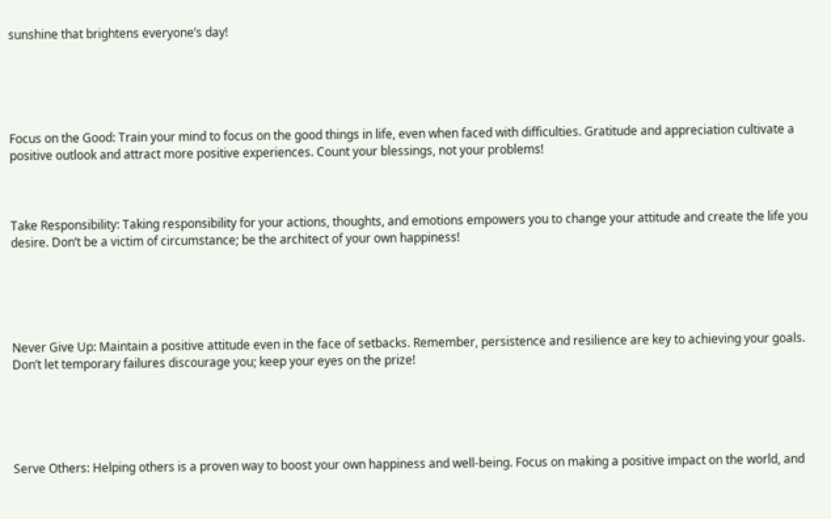sunshine that brightens everyone’s day!





Focus on the Good: Train your mind to focus on the good things in life, even when faced with difficulties. Gratitude and appreciation cultivate a positive outlook and attract more positive experiences. Count your blessings, not your problems!



Take Responsibility: Taking responsibility for your actions, thoughts, and emotions empowers you to change your attitude and create the life you desire. Don’t be a victim of circumstance; be the architect of your own happiness!





Never Give Up: Maintain a positive attitude even in the face of setbacks. Remember, persistence and resilience are key to achieving your goals. Don’t let temporary failures discourage you; keep your eyes on the prize!





Serve Others: Helping others is a proven way to boost your own happiness and well-being. Focus on making a positive impact on the world, and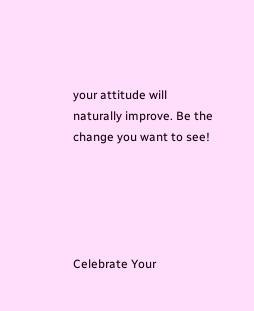your attitude will naturally improve. Be the change you want to see!





Celebrate Your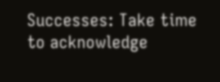Successes: Take time to acknowledge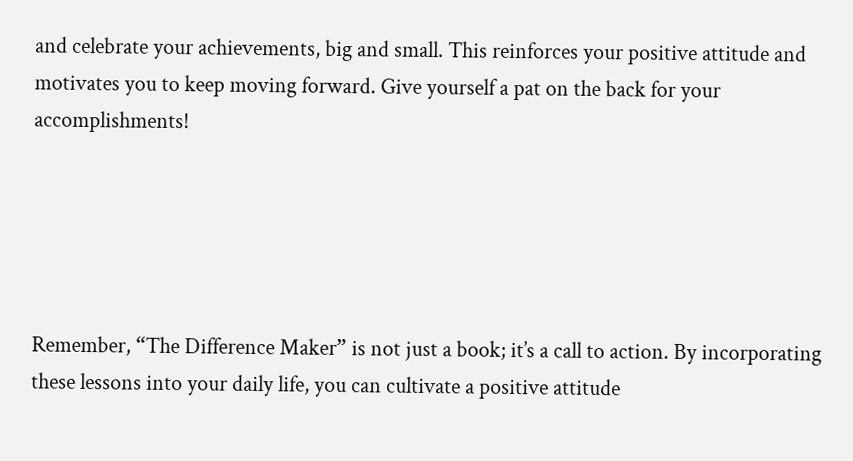and celebrate your achievements, big and small. This reinforces your positive attitude and motivates you to keep moving forward. Give yourself a pat on the back for your accomplishments!





Remember, “The Difference Maker” is not just a book; it’s a call to action. By incorporating these lessons into your daily life, you can cultivate a positive attitude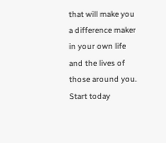that will make you a difference maker in your own life and the lives of those around you. Start today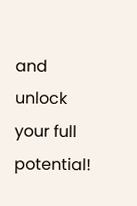and unlock your full potential!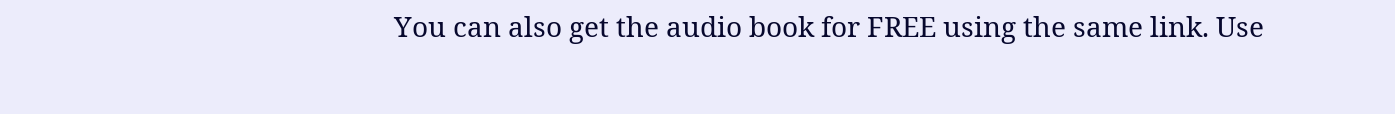You can also get the audio book for FREE using the same link. Use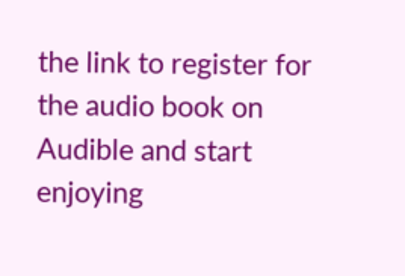the link to register for the audio book on Audible and start enjoying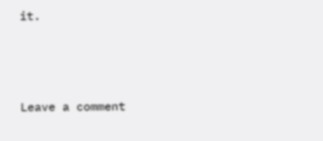it.



Leave a comment